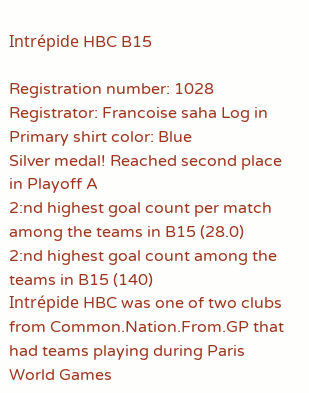Intrépide HBC B15

Registration number: 1028
Registrator: Francoise saha Log in
Primary shirt color: Blue
Silver medal! Reached second place in Playoff A
2:nd highest goal count per match among the teams in B15 (28.0)
2:nd highest goal count among the teams in B15 (140)
Intrépide HBC was one of two clubs from Common.Nation.From.GP that had teams playing during Paris World Games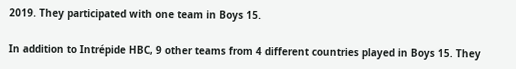2019. They participated with one team in Boys 15.

In addition to Intrépide HBC, 9 other teams from 4 different countries played in Boys 15. They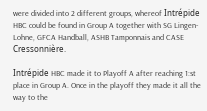were divided into 2 different groups, whereof Intrépide HBC could be found in Group A together with SG Lingen-Lohne, GFCA Handball, ASHB Tamponnais and CASE Cressonnière.

Intrépide HBC made it to Playoff A after reaching 1:st place in Group A. Once in the playoff they made it all the way to the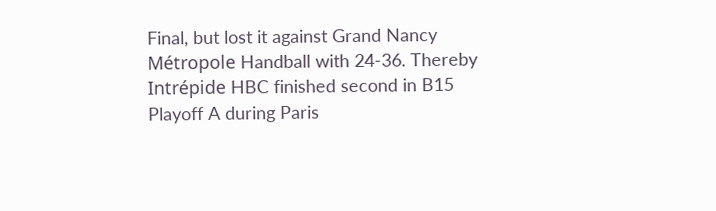Final, but lost it against Grand Nancy Métropole Handball with 24-36. Thereby Intrépide HBC finished second in B15 Playoff A during Paris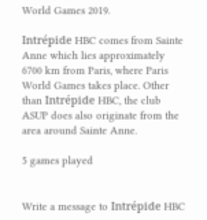World Games 2019.

Intrépide HBC comes from Sainte Anne which lies approximately 6700 km from Paris, where Paris World Games takes place. Other than Intrépide HBC, the club ASUP does also originate from the area around Sainte Anne.

5 games played


Write a message to Intrépide HBC